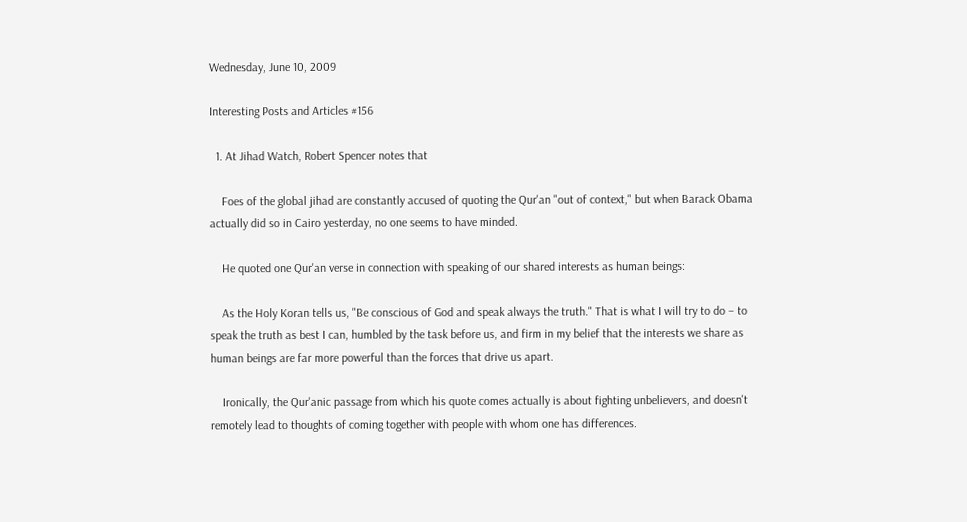Wednesday, June 10, 2009

Interesting Posts and Articles #156

  1. At Jihad Watch, Robert Spencer notes that

    Foes of the global jihad are constantly accused of quoting the Qur'an "out of context," but when Barack Obama actually did so in Cairo yesterday, no one seems to have minded.

    He quoted one Qur'an verse in connection with speaking of our shared interests as human beings:

    As the Holy Koran tells us, "Be conscious of God and speak always the truth." That is what I will try to do – to speak the truth as best I can, humbled by the task before us, and firm in my belief that the interests we share as human beings are far more powerful than the forces that drive us apart.

    Ironically, the Qur'anic passage from which his quote comes actually is about fighting unbelievers, and doesn't remotely lead to thoughts of coming together with people with whom one has differences.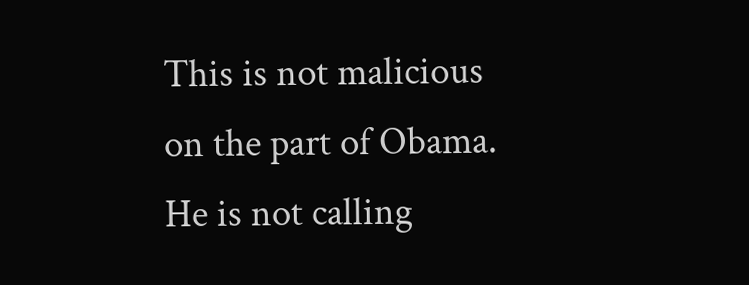This is not malicious on the part of Obama. He is not calling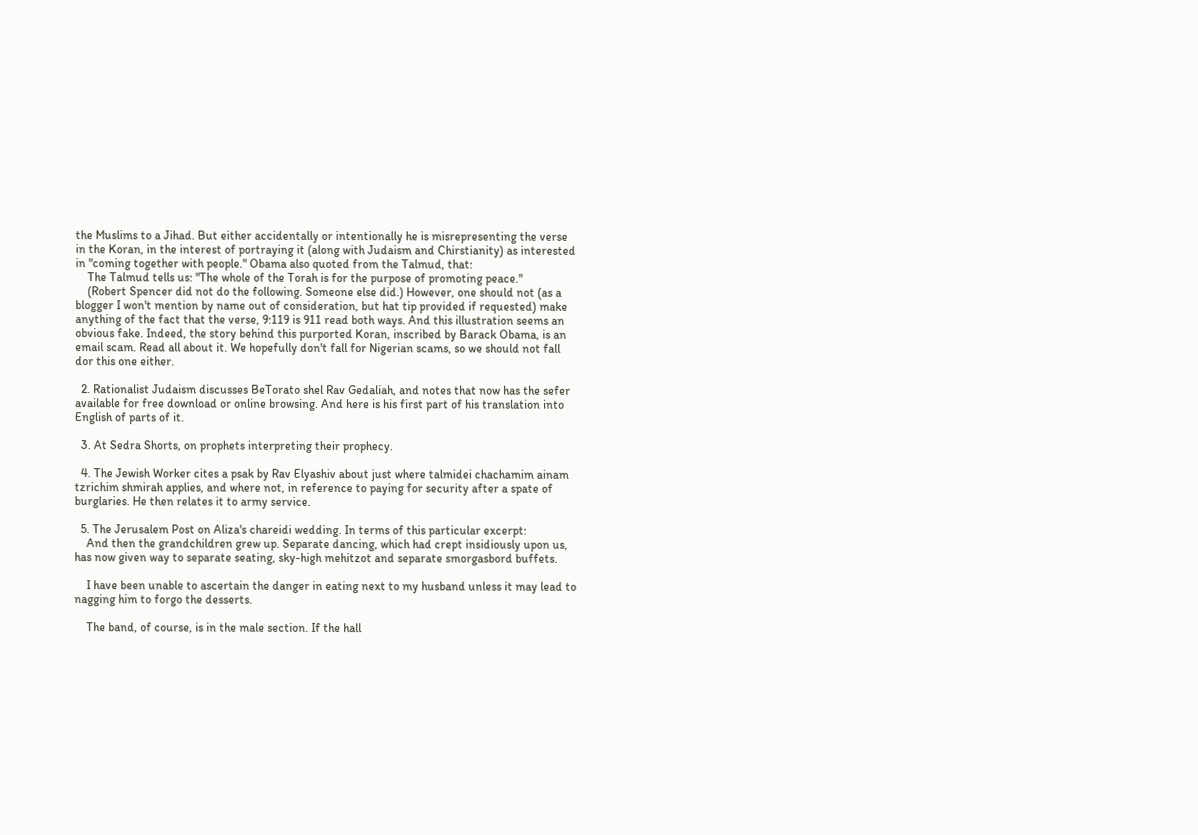the Muslims to a Jihad. But either accidentally or intentionally he is misrepresenting the verse in the Koran, in the interest of portraying it (along with Judaism and Chirstianity) as interested in "coming together with people." Obama also quoted from the Talmud, that:
    The Talmud tells us: "The whole of the Torah is for the purpose of promoting peace."
    (Robert Spencer did not do the following. Someone else did.) However, one should not (as a blogger I won't mention by name out of consideration, but hat tip provided if requested) make anything of the fact that the verse, 9:119 is 911 read both ways. And this illustration seems an obvious fake. Indeed, the story behind this purported Koran, inscribed by Barack Obama, is an email scam. Read all about it. We hopefully don't fall for Nigerian scams, so we should not fall dor this one either.

  2. Rationalist Judaism discusses BeTorato shel Rav Gedaliah, and notes that now has the sefer available for free download or online browsing. And here is his first part of his translation into English of parts of it.

  3. At Sedra Shorts, on prophets interpreting their prophecy.

  4. The Jewish Worker cites a psak by Rav Elyashiv about just where talmidei chachamim ainam tzrichim shmirah applies, and where not, in reference to paying for security after a spate of burglaries. He then relates it to army service.

  5. The Jerusalem Post on Aliza's chareidi wedding. In terms of this particular excerpt:
    And then the grandchildren grew up. Separate dancing, which had crept insidiously upon us, has now given way to separate seating, sky-high mehitzot and separate smorgasbord buffets.

    I have been unable to ascertain the danger in eating next to my husband unless it may lead to nagging him to forgo the desserts.

    The band, of course, is in the male section. If the hall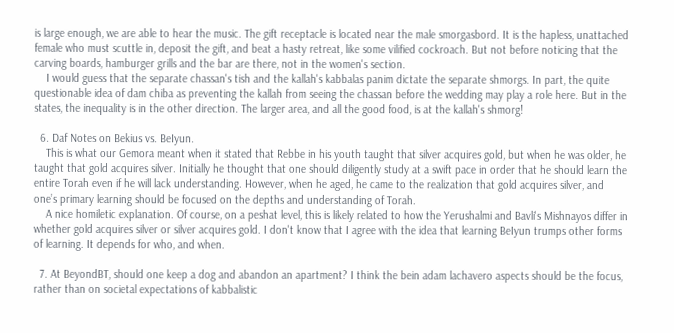is large enough, we are able to hear the music. The gift receptacle is located near the male smorgasbord. It is the hapless, unattached female who must scuttle in, deposit the gift, and beat a hasty retreat, like some vilified cockroach. But not before noticing that the carving boards, hamburger grills and the bar are there, not in the women's section.
    I would guess that the separate chassan's tish and the kallah's kabbalas panim dictate the separate shmorgs. In part, the quite questionable idea of dam chiba as preventing the kallah from seeing the chassan before the wedding may play a role here. But in the states, the inequality is in the other direction. The larger area, and all the good food, is at the kallah's shmorg!

  6. Daf Notes on Bekius vs. BeIyun.
    This is what our Gemora meant when it stated that Rebbe in his youth taught that silver acquires gold, but when he was older, he taught that gold acquires silver. Initially he thought that one should diligently study at a swift pace in order that he should learn the entire Torah even if he will lack understanding. However, when he aged, he came to the realization that gold acquires silver, and one’s primary learning should be focused on the depths and understanding of Torah.
    A nice homiletic explanation. Of course, on a peshat level, this is likely related to how the Yerushalmi and Bavli's Mishnayos differ in whether gold acquires silver or silver acquires gold. I don't know that I agree with the idea that learning BeIyun trumps other forms of learning. It depends for who, and when.

  7. At BeyondBT, should one keep a dog and abandon an apartment? I think the bein adam lachavero aspects should be the focus, rather than on societal expectations of kabbalistic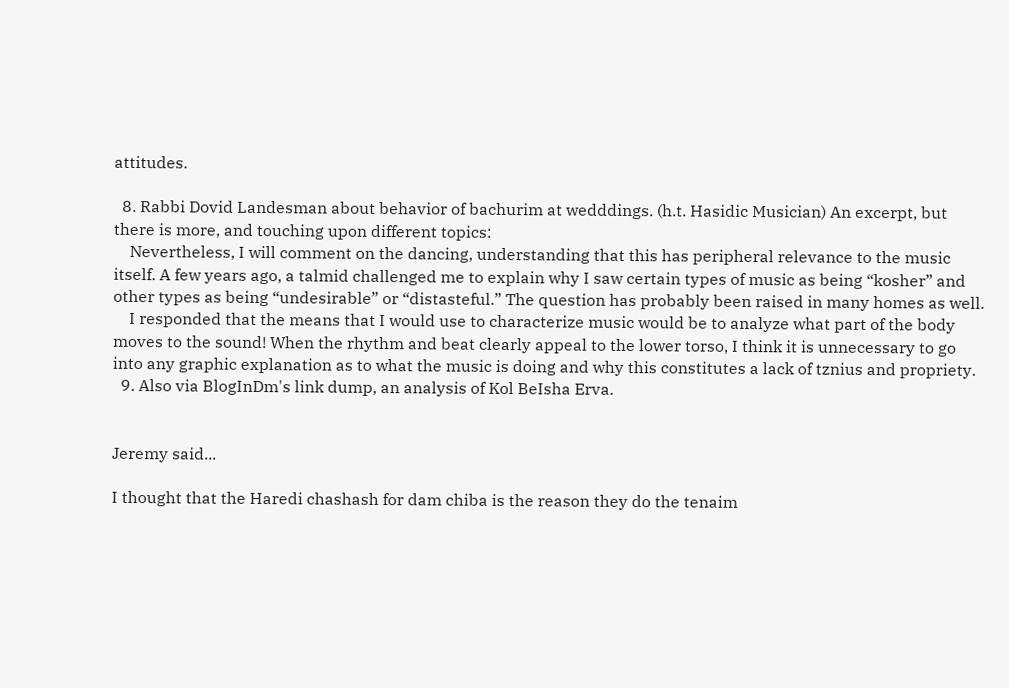attitudes.

  8. Rabbi Dovid Landesman about behavior of bachurim at wedddings. (h.t. Hasidic Musician) An excerpt, but there is more, and touching upon different topics:
    Nevertheless, I will comment on the dancing, understanding that this has peripheral relevance to the music itself. A few years ago, a talmid challenged me to explain why I saw certain types of music as being “kosher” and other types as being “undesirable” or “distasteful.” The question has probably been raised in many homes as well.
    I responded that the means that I would use to characterize music would be to analyze what part of the body moves to the sound! When the rhythm and beat clearly appeal to the lower torso, I think it is unnecessary to go into any graphic explanation as to what the music is doing and why this constitutes a lack of tznius and propriety.
  9. Also via BlogInDm's link dump, an analysis of Kol BeIsha Erva.


Jeremy said...

I thought that the Haredi chashash for dam chiba is the reason they do the tenaim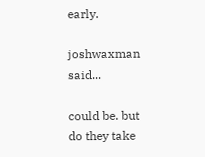early.

joshwaxman said...

could be. but do they take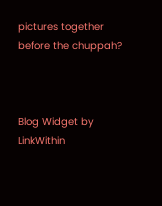pictures together before the chuppah?



Blog Widget by LinkWithin